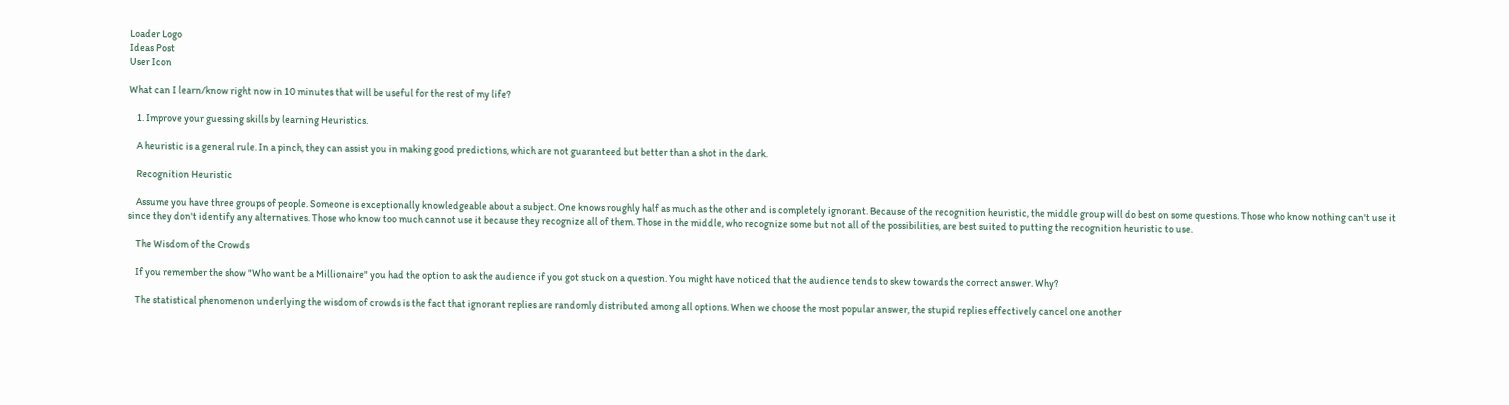Loader Logo
Ideas Post
User Icon

What can I learn/know right now in 10 minutes that will be useful for the rest of my life?

    1. Improve your guessing skills by learning Heuristics.

    A heuristic is a general rule. In a pinch, they can assist you in making good predictions, which are not guaranteed but better than a shot in the dark.

    Recognition Heuristic

    Assume you have three groups of people. Someone is exceptionally knowledgeable about a subject. One knows roughly half as much as the other and is completely ignorant. Because of the recognition heuristic, the middle group will do best on some questions. Those who know nothing can't use it since they don't identify any alternatives. Those who know too much cannot use it because they recognize all of them. Those in the middle, who recognize some but not all of the possibilities, are best suited to putting the recognition heuristic to use.

    The Wisdom of the Crowds

    If you remember the show "Who want be a Millionaire" you had the option to ask the audience if you got stuck on a question. You might have noticed that the audience tends to skew towards the correct answer. Why?

    The statistical phenomenon underlying the wisdom of crowds is the fact that ignorant replies are randomly distributed among all options. When we choose the most popular answer, the stupid replies effectively cancel one another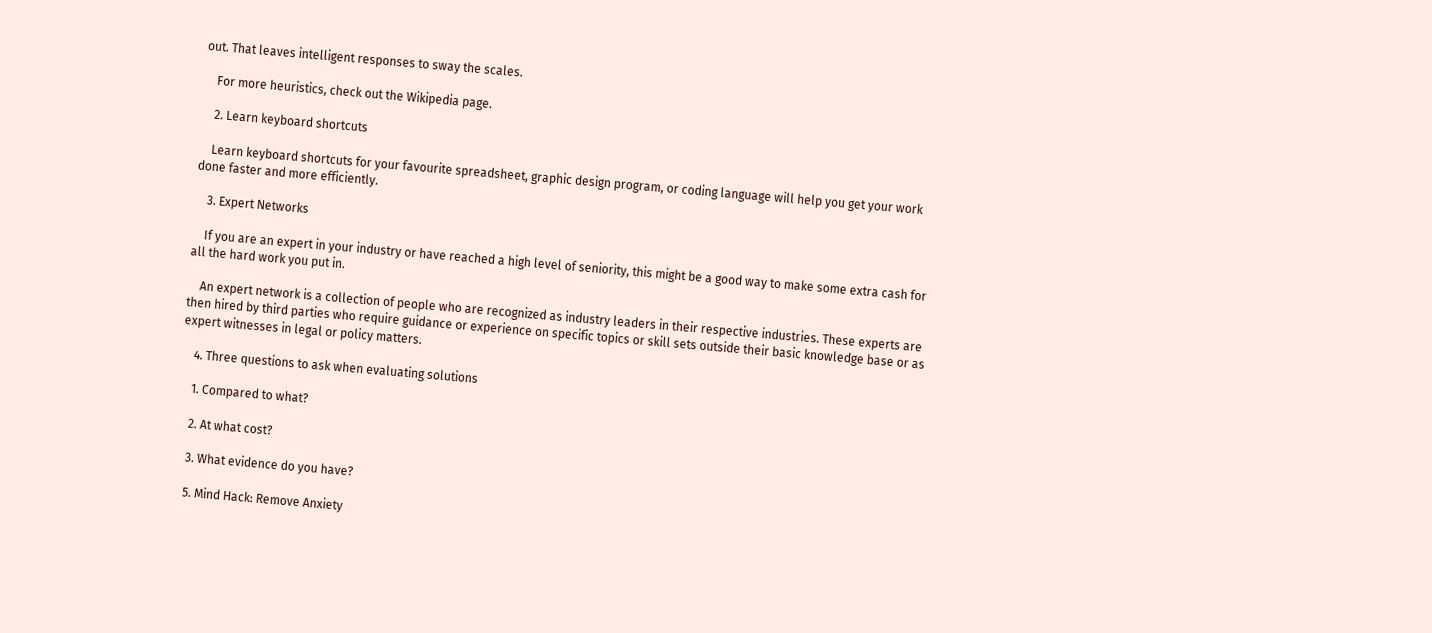out. That leaves intelligent responses to sway the scales.

    For more heuristics, check out the Wikipedia page.

    2. Learn keyboard shortcuts

    Learn keyboard shortcuts for your favourite spreadsheet, graphic design program, or coding language will help you get your work done faster and more efficiently.

    3. Expert Networks

    If you are an expert in your industry or have reached a high level of seniority, this might be a good way to make some extra cash for all the hard work you put in.

    An expert network is a collection of people who are recognized as industry leaders in their respective industries. These experts are then hired by third parties who require guidance or experience on specific topics or skill sets outside their basic knowledge base or as expert witnesses in legal or policy matters.

    4. Three questions to ask when evaluating solutions

    1. Compared to what?

    2. At what cost?

    3. What evidence do you have?

    5. Mind Hack: Remove Anxiety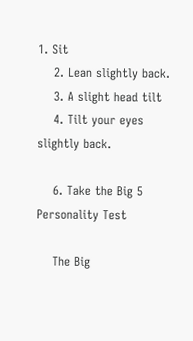1. Sit
    2. Lean slightly back.
    3. A slight head tilt
    4. Tilt your eyes slightly back.

    6. Take the Big 5 Personality Test

    The Big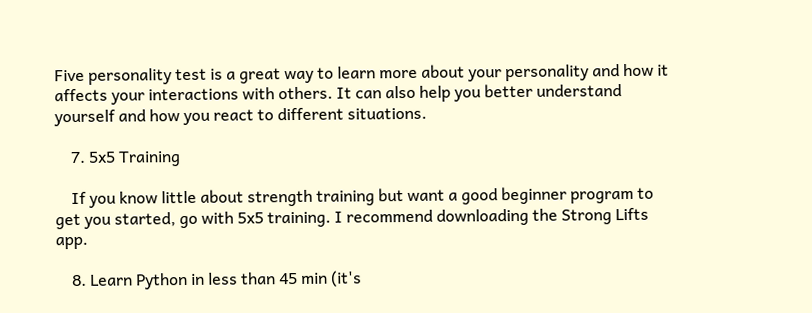Five personality test is a great way to learn more about your personality and how it affects your interactions with others. It can also help you better understand yourself and how you react to different situations.

    7. 5x5 Training

    If you know little about strength training but want a good beginner program to get you started, go with 5x5 training. I recommend downloading the Strong Lifts app.

    8. Learn Python in less than 45 min (it's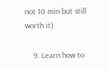not 10 min but still worth it)

    9. Learn how to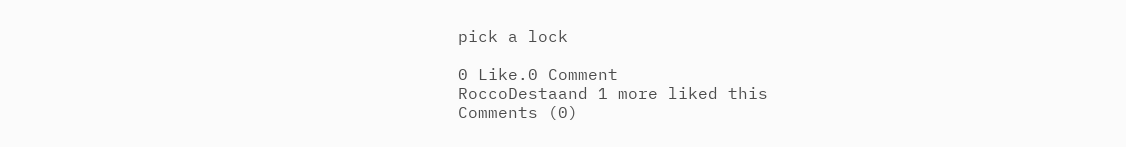pick a lock

0 Like.0 Comment
RoccoDestaand 1 more liked this
Comments (0)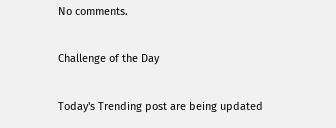No comments.

Challenge of the Day

Today's Trending post are being updated